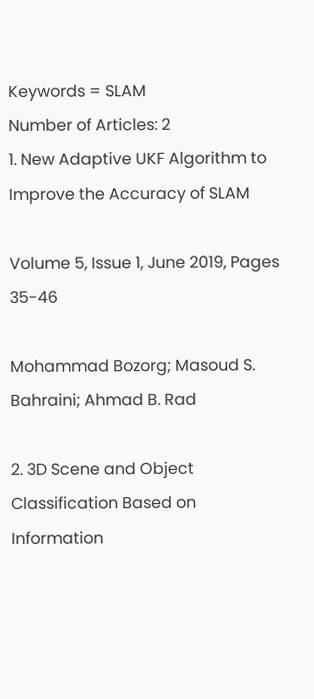Keywords = SLAM
Number of Articles: 2
1. New Adaptive UKF Algorithm to Improve the Accuracy of SLAM

Volume 5, Issue 1, June 2019, Pages 35-46

Mohammad Bozorg; Masoud S. Bahraini; Ahmad B. Rad

2. 3D Scene and Object Classification Based on Information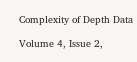Complexity of Depth Data

Volume 4, Issue 2,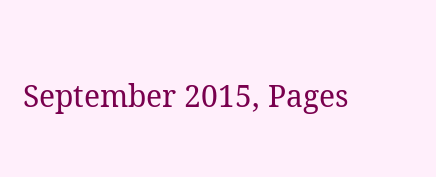September 2015, Pages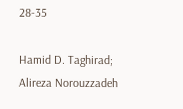28-35

Hamid D. Taghirad; Alireza Norouzzadeh